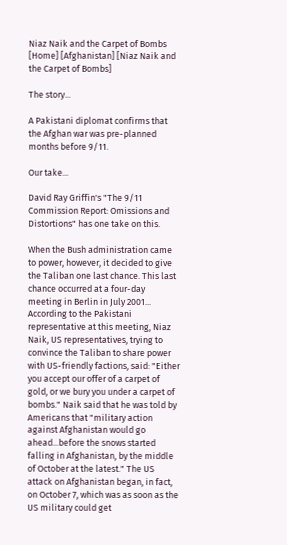Niaz Naik and the Carpet of Bombs
[Home] [Afghanistan] [Niaz Naik and the Carpet of Bombs]

The story...

A Pakistani diplomat confirms that the Afghan war was pre-planned months before 9/11.

Our take...

David Ray Griffin's "The 9/11 Commission Report: Omissions and Distortions" has one take on this.

When the Bush administration came to power, however, it decided to give the Taliban one last chance. This last chance occurred at a four-day meeting in Berlin in July 2001... According to the Pakistani representative at this meeting, Niaz Naik, US representatives, trying to convince the Taliban to share power with US-friendly factions, said: "Either you accept our offer of a carpet of gold, or we bury you under a carpet of bombs." Naik said that he was told by Americans that "military action against Afghanistan would go ahead...before the snows started falling in Afghanistan, by the middle of October at the latest." The US attack on Afghanistan began, in fact, on October 7, which was as soon as the US military could get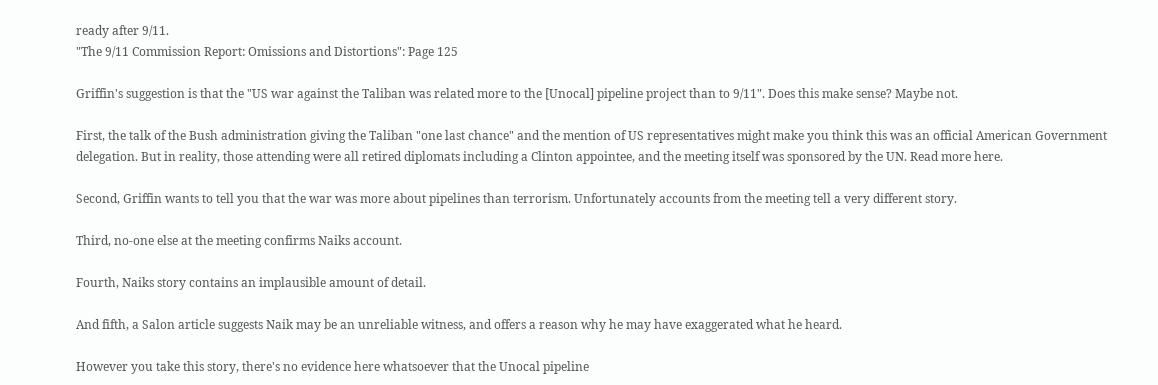ready after 9/11.
"The 9/11 Commission Report: Omissions and Distortions": Page 125

Griffin's suggestion is that the "US war against the Taliban was related more to the [Unocal] pipeline project than to 9/11". Does this make sense? Maybe not.

First, the talk of the Bush administration giving the Taliban "one last chance" and the mention of US representatives might make you think this was an official American Government delegation. But in reality, those attending were all retired diplomats including a Clinton appointee, and the meeting itself was sponsored by the UN. Read more here.

Second, Griffin wants to tell you that the war was more about pipelines than terrorism. Unfortunately accounts from the meeting tell a very different story.

Third, no-one else at the meeting confirms Naiks account.

Fourth, Naiks story contains an implausible amount of detail.

And fifth, a Salon article suggests Naik may be an unreliable witness, and offers a reason why he may have exaggerated what he heard.

However you take this story, there's no evidence here whatsoever that the Unocal pipeline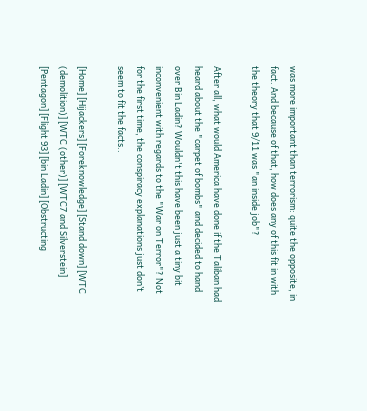was more important than terrorism: quite the opposite, in fact. And because of that, how does any of this fit in with the theory that 9/11 was "an inside job"?

After all, what would America have done if the Taliban had heard about the "carpet of bombs" and decided to hand over Bin Ladin? Wouldn't this have been just a tiny bit inconvenient with regards to the "War on Terror"? Not for the first time, the conspiracy explanations just don’t seem to fit the facts..

[Home] [Hijackers] [Foreknowledge] [Stand down] [WTC (demolition)] [WTC (other)] [WTC7 and Silverstein] [Pentagon] [Flight 93] [bin Ladin] [Obstructing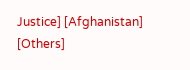Justice] [Afghanistan] [Others]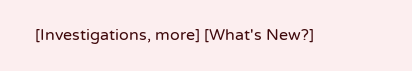[Investigations, more] [What's New?]